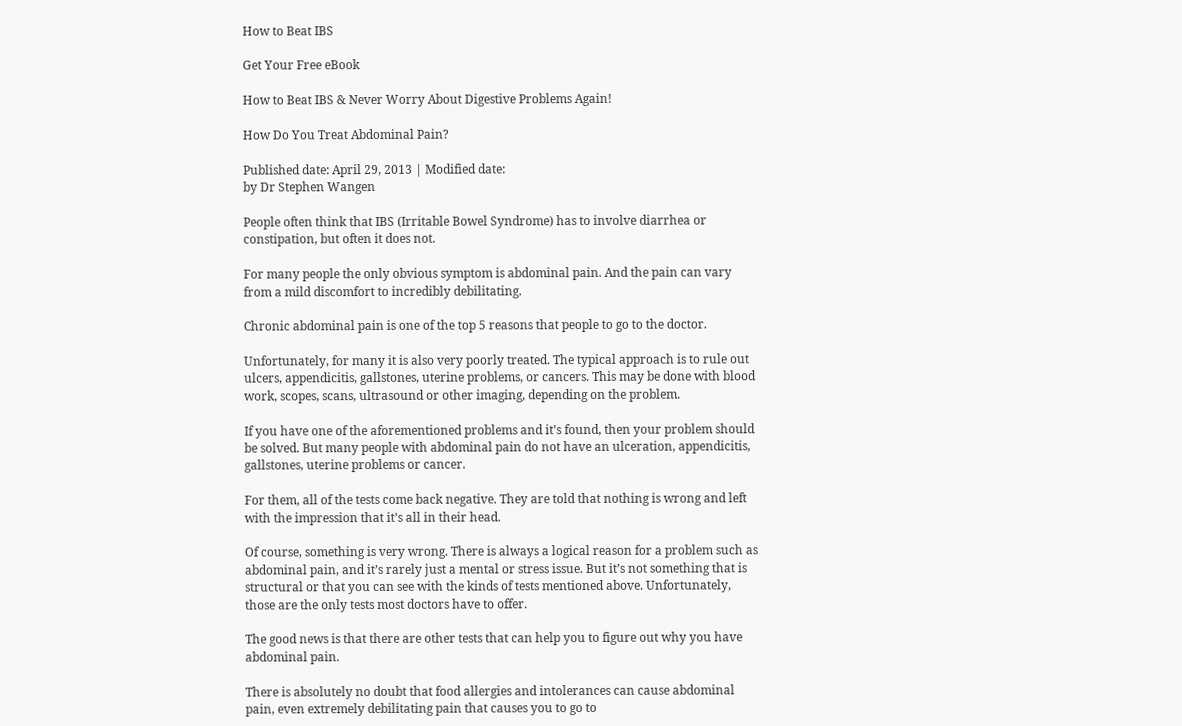How to Beat IBS

Get Your Free eBook

How to Beat IBS & Never Worry About Digestive Problems Again!

How Do You Treat Abdominal Pain?

Published date: April 29, 2013 | Modified date:
by Dr Stephen Wangen

People often think that IBS (Irritable Bowel Syndrome) has to involve diarrhea or constipation, but often it does not.

For many people the only obvious symptom is abdominal pain. And the pain can vary from a mild discomfort to incredibly debilitating.

Chronic abdominal pain is one of the top 5 reasons that people to go to the doctor.

Unfortunately, for many it is also very poorly treated. The typical approach is to rule out ulcers, appendicitis, gallstones, uterine problems, or cancers. This may be done with blood work, scopes, scans, ultrasound or other imaging, depending on the problem.

If you have one of the aforementioned problems and it’s found, then your problem should be solved. But many people with abdominal pain do not have an ulceration, appendicitis, gallstones, uterine problems or cancer.

For them, all of the tests come back negative. They are told that nothing is wrong and left with the impression that it’s all in their head.

Of course, something is very wrong. There is always a logical reason for a problem such as abdominal pain, and it’s rarely just a mental or stress issue. But it’s not something that is structural or that you can see with the kinds of tests mentioned above. Unfortunately, those are the only tests most doctors have to offer.

The good news is that there are other tests that can help you to figure out why you have abdominal pain.

There is absolutely no doubt that food allergies and intolerances can cause abdominal pain, even extremely debilitating pain that causes you to go to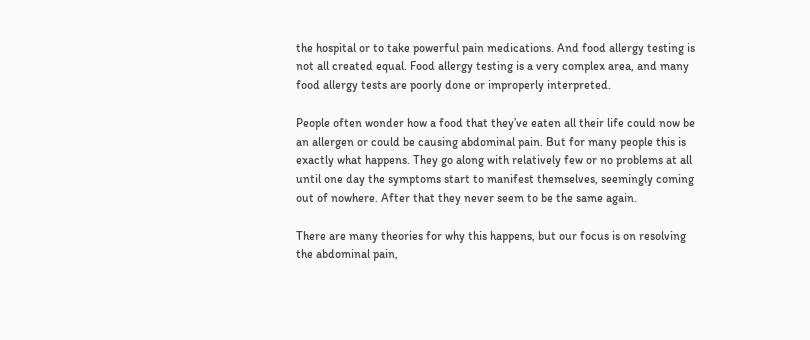the hospital or to take powerful pain medications. And food allergy testing is not all created equal. Food allergy testing is a very complex area, and many food allergy tests are poorly done or improperly interpreted.

People often wonder how a food that they’ve eaten all their life could now be an allergen or could be causing abdominal pain. But for many people this is exactly what happens. They go along with relatively few or no problems at all until one day the symptoms start to manifest themselves, seemingly coming out of nowhere. After that they never seem to be the same again.

There are many theories for why this happens, but our focus is on resolving the abdominal pain,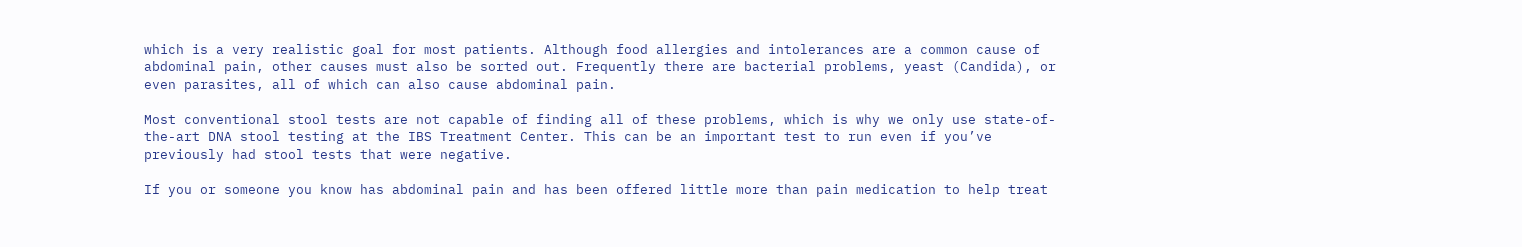which is a very realistic goal for most patients. Although food allergies and intolerances are a common cause of abdominal pain, other causes must also be sorted out. Frequently there are bacterial problems, yeast (Candida), or even parasites, all of which can also cause abdominal pain.

Most conventional stool tests are not capable of finding all of these problems, which is why we only use state-of-the-art DNA stool testing at the IBS Treatment Center. This can be an important test to run even if you’ve previously had stool tests that were negative.

If you or someone you know has abdominal pain and has been offered little more than pain medication to help treat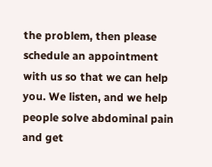the problem, then please schedule an appointment with us so that we can help you. We listen, and we help people solve abdominal pain and get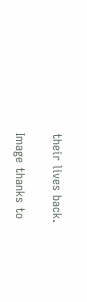their lives back.

Image thanks to